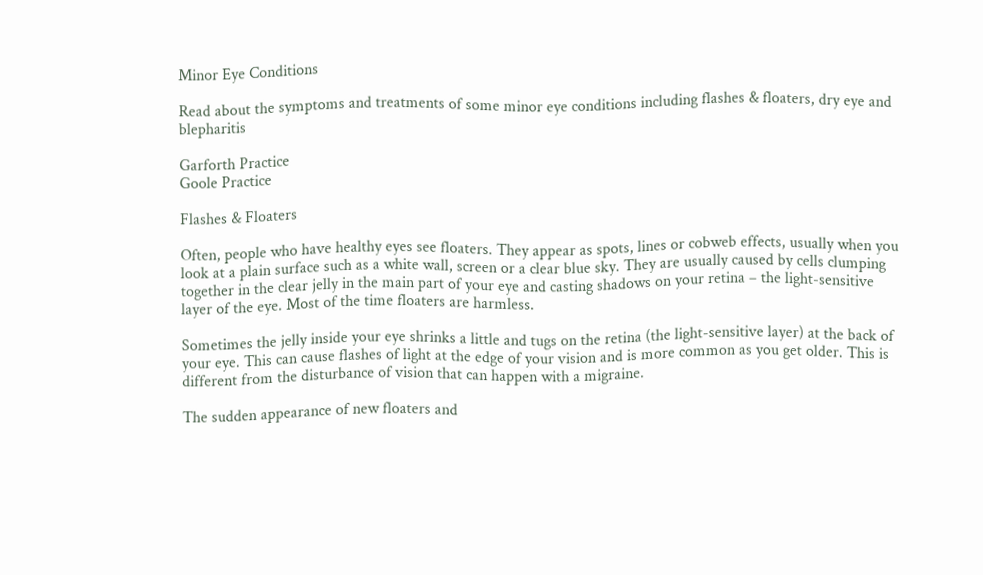Minor Eye Conditions

Read about the symptoms and treatments of some minor eye conditions including flashes & floaters, dry eye and blepharitis

Garforth Practice
Goole Practice

Flashes & Floaters

Often, people who have healthy eyes see floaters. They appear as spots, lines or cobweb effects, usually when you look at a plain surface such as a white wall, screen or a clear blue sky. They are usually caused by cells clumping together in the clear jelly in the main part of your eye and casting shadows on your retina – the light-sensitive layer of the eye. Most of the time floaters are harmless.

Sometimes the jelly inside your eye shrinks a little and tugs on the retina (the light-sensitive layer) at the back of your eye. This can cause flashes of light at the edge of your vision and is more common as you get older. This is different from the disturbance of vision that can happen with a migraine.

The sudden appearance of new floaters and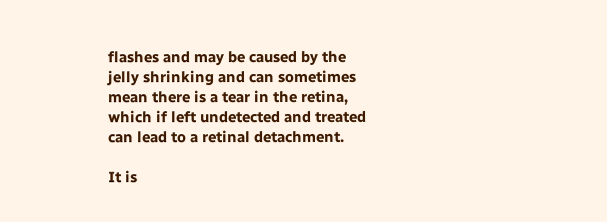flashes and may be caused by the jelly shrinking and can sometimes mean there is a tear in the retina, which if left undetected and treated can lead to a retinal detachment.

It is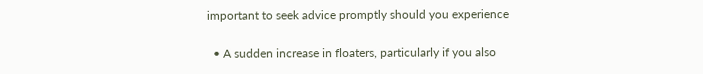important to seek advice promptly should you experience

  • A sudden increase in floaters, particularly if you also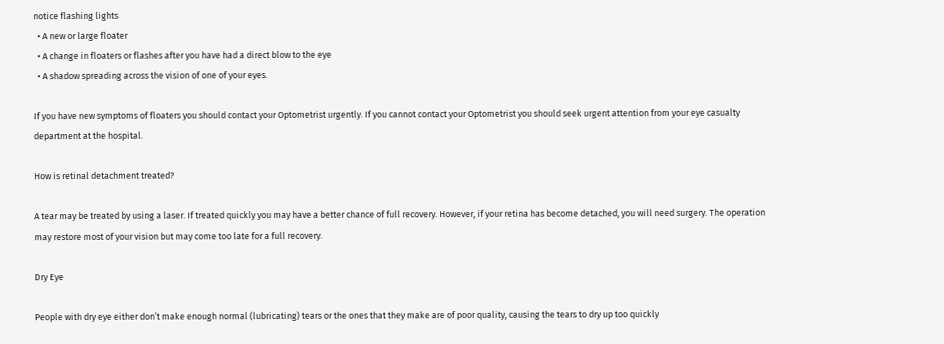notice flashing lights
  • A new or large floater
  • A change in floaters or flashes after you have had a direct blow to the eye
  • A shadow spreading across the vision of one of your eyes.

If you have new symptoms of floaters you should contact your Optometrist urgently. If you cannot contact your Optometrist you should seek urgent attention from your eye casualty department at the hospital.

How is retinal detachment treated?

A tear may be treated by using a laser. If treated quickly you may have a better chance of full recovery. However, if your retina has become detached, you will need surgery. The operation may restore most of your vision but may come too late for a full recovery.

Dry Eye

People with dry eye either don’t make enough normal (lubricating) tears or the ones that they make are of poor quality, causing the tears to dry up too quickly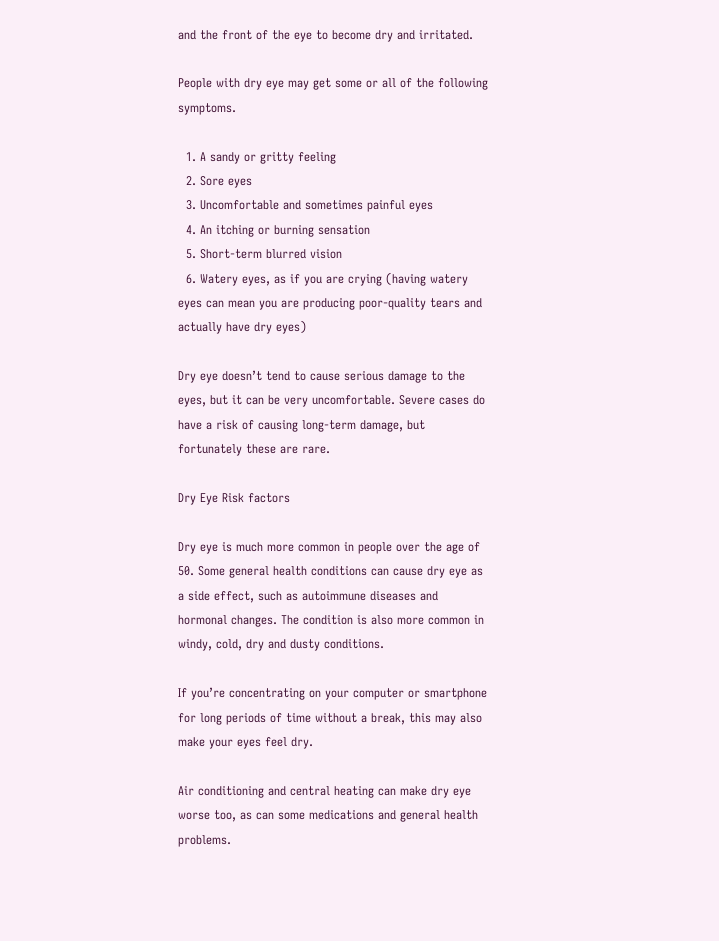and the front of the eye to become dry and irritated.

People with dry eye may get some or all of the following symptoms.

  1. A sandy or gritty feeling
  2. Sore eyes
  3. Uncomfortable and sometimes painful eyes
  4. An itching or burning sensation
  5. Short-term blurred vision
  6. Watery eyes, as if you are crying (having watery eyes can mean you are producing poor-quality tears and actually have dry eyes)

Dry eye doesn’t tend to cause serious damage to the eyes, but it can be very uncomfortable. Severe cases do have a risk of causing long-term damage, but fortunately these are rare.

Dry Eye Risk factors

Dry eye is much more common in people over the age of 50. Some general health conditions can cause dry eye as a side effect, such as autoimmune diseases and hormonal changes. The condition is also more common in windy, cold, dry and dusty conditions.

If you’re concentrating on your computer or smartphone for long periods of time without a break, this may also make your eyes feel dry.

Air conditioning and central heating can make dry eye worse too, as can some medications and general health problems.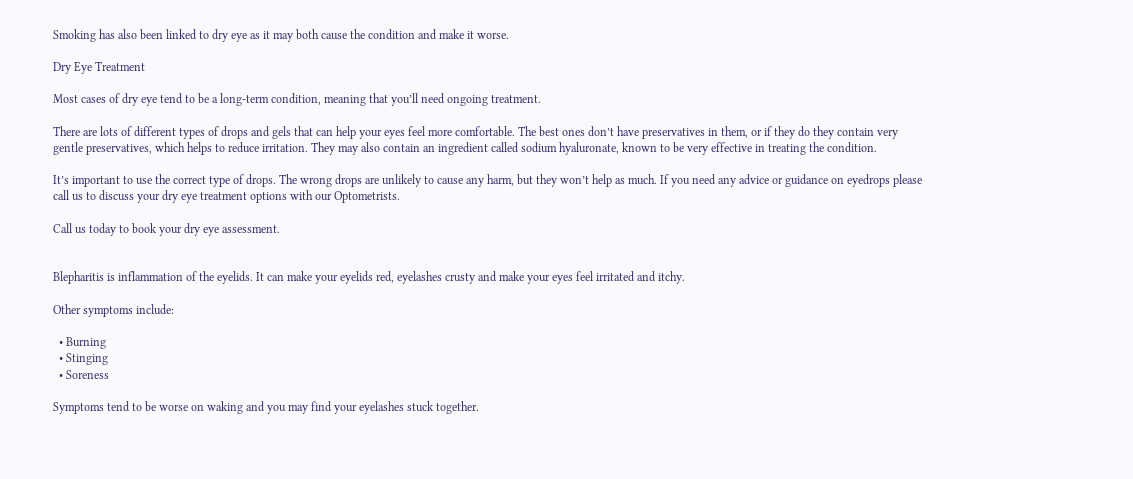Smoking has also been linked to dry eye as it may both cause the condition and make it worse.

Dry Eye Treatment

Most cases of dry eye tend to be a long-term condition, meaning that you’ll need ongoing treatment.

There are lots of different types of drops and gels that can help your eyes feel more comfortable. The best ones don’t have preservatives in them, or if they do they contain very gentle preservatives, which helps to reduce irritation. They may also contain an ingredient called sodium hyaluronate, known to be very effective in treating the condition.

It’s important to use the correct type of drops. The wrong drops are unlikely to cause any harm, but they won’t help as much. If you need any advice or guidance on eyedrops please call us to discuss your dry eye treatment options with our Optometrists.

Call us today to book your dry eye assessment.


Blepharitis is inflammation of the eyelids. It can make your eyelids red, eyelashes crusty and make your eyes feel irritated and itchy.

Other symptoms include:

  • Burning
  • Stinging
  • Soreness

Symptoms tend to be worse on waking and you may find your eyelashes stuck together.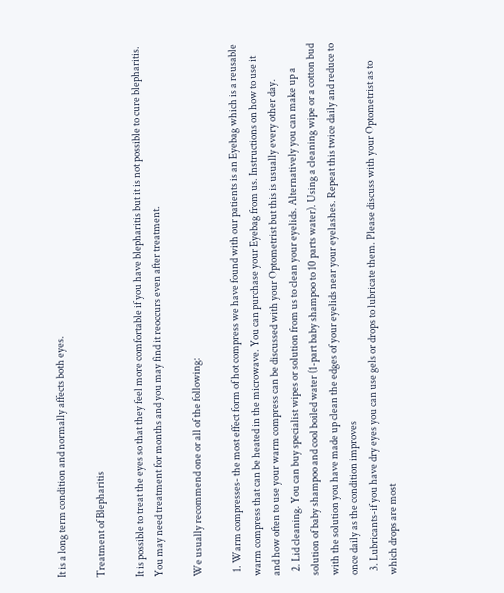It is a long term condition and normally affects both eyes.

Treatment of Blepharitis

It is possible to treat the eyes so that they feel more comfortable if you have blepharitis but it is not possible to cure blepharitis. You may need treatment for months and you may find it reoccurs even after treatment.

We usually recommend one or all of the following:

  1. Warm compresses- the most effect form of hot compress we have found with our patients is an Eyebag which is a reusable warm compress that can be heated in the microwave. You can purchase your Eyebag from us. Instructions on how to use it and how often to use your warm compress can be discussed with your Optometrist but this is usually every other day.
  2. Lid cleaning. You can buy specialist wipes or solution from us to clean your eyelids. Alternatively you can make up a solution of baby shampoo and cool boiled water (1-part baby shampoo to 10 parts water). Using a cleaning wipe or a cotton bud with the solution you have made up clean the edges of your eyelids near your eyelashes. Repeat this twice daily and reduce to once daily as the condition improves
  3. Lubricants-if you have dry eyes you can use gels or drops to lubricate them. Please discuss with your Optometrist as to which drops are most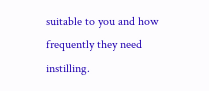suitable to you and how frequently they need instilling.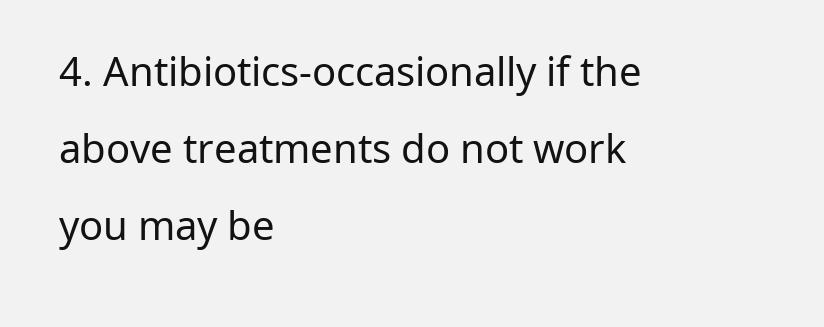4. Antibiotics-occasionally if the above treatments do not work you may be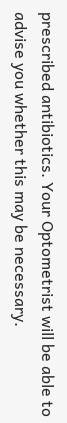prescribed antibiotics. Your Optometrist will be able to advise you whether this may be necessary.